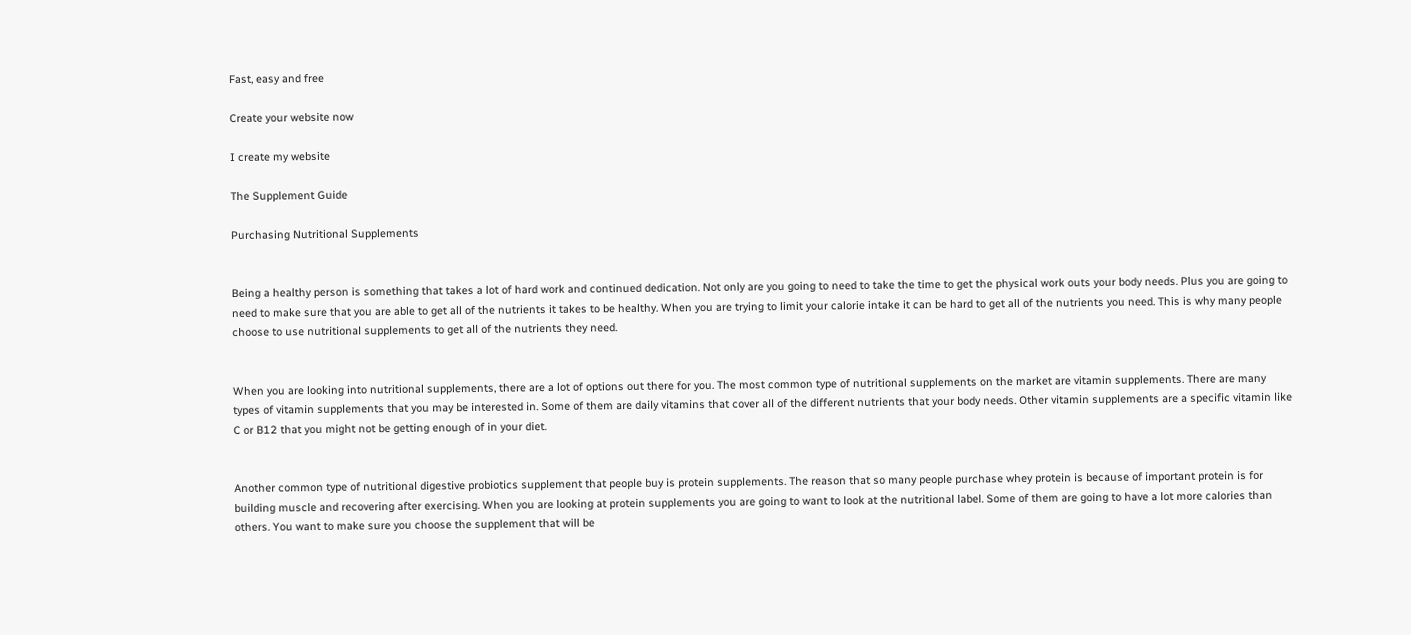Fast, easy and free

Create your website now

I create my website

The Supplement Guide

Purchasing Nutritional Supplements


Being a healthy person is something that takes a lot of hard work and continued dedication. Not only are you going to need to take the time to get the physical work outs your body needs. Plus you are going to need to make sure that you are able to get all of the nutrients it takes to be healthy. When you are trying to limit your calorie intake it can be hard to get all of the nutrients you need. This is why many people choose to use nutritional supplements to get all of the nutrients they need.


When you are looking into nutritional supplements, there are a lot of options out there for you. The most common type of nutritional supplements on the market are vitamin supplements. There are many types of vitamin supplements that you may be interested in. Some of them are daily vitamins that cover all of the different nutrients that your body needs. Other vitamin supplements are a specific vitamin like C or B12 that you might not be getting enough of in your diet.


Another common type of nutritional digestive probiotics supplement that people buy is protein supplements. The reason that so many people purchase whey protein is because of important protein is for building muscle and recovering after exercising. When you are looking at protein supplements you are going to want to look at the nutritional label. Some of them are going to have a lot more calories than others. You want to make sure you choose the supplement that will be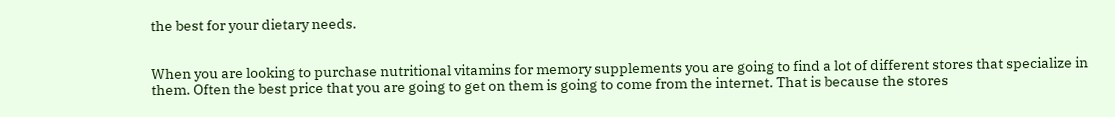the best for your dietary needs.


When you are looking to purchase nutritional vitamins for memory supplements you are going to find a lot of different stores that specialize in them. Often the best price that you are going to get on them is going to come from the internet. That is because the stores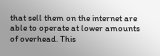that sell them on the internet are able to operate at lower amounts of overhead. This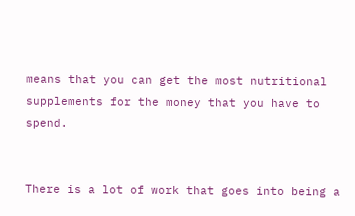means that you can get the most nutritional supplements for the money that you have to spend.


There is a lot of work that goes into being a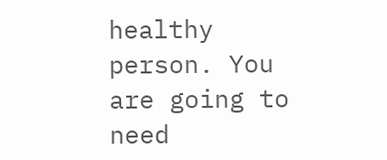healthy person. You are going to need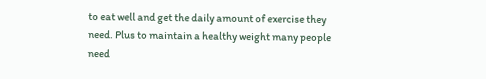to eat well and get the daily amount of exercise they need. Plus to maintain a healthy weight many people need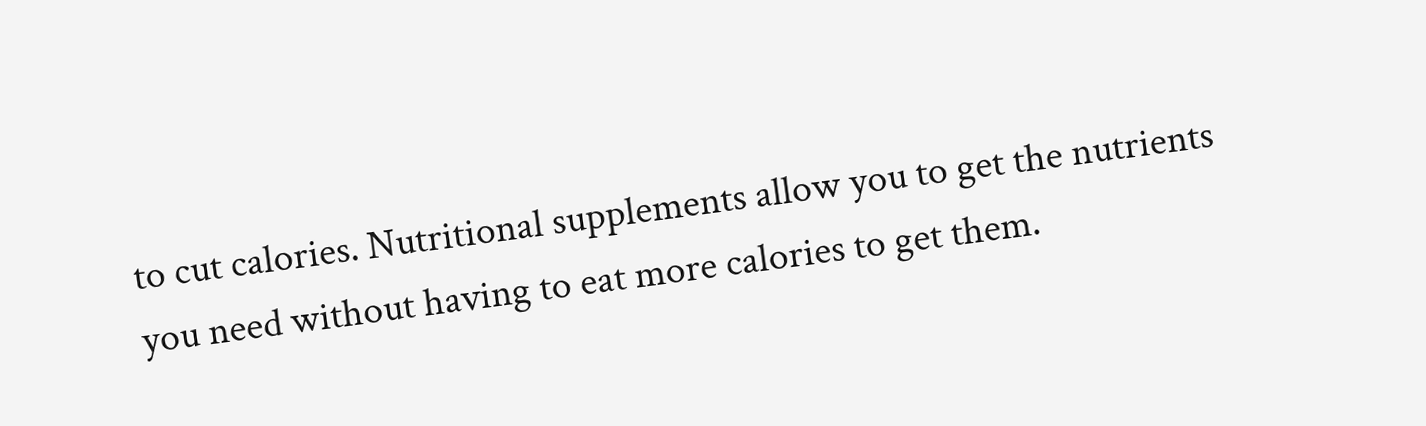to cut calories. Nutritional supplements allow you to get the nutrients you need without having to eat more calories to get them.